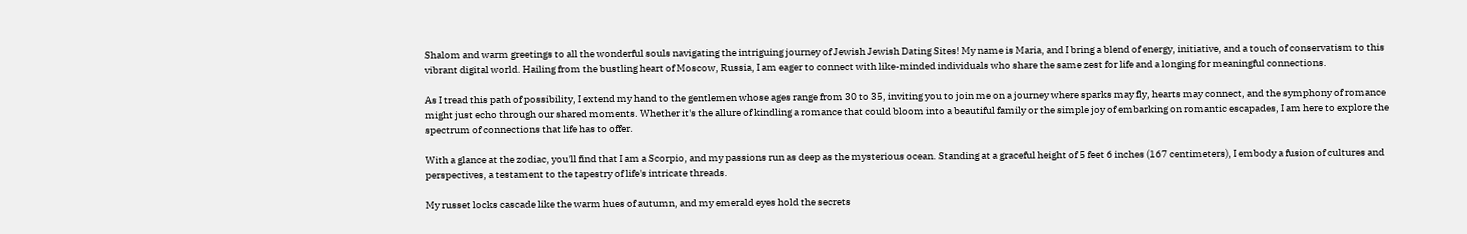Shalom and warm greetings to all the wonderful souls navigating the intriguing journey of Jewish Jewish Dating Sites! My name is Maria, and I bring a blend of energy, initiative, and a touch of conservatism to this vibrant digital world. Hailing from the bustling heart of Moscow, Russia, I am eager to connect with like-minded individuals who share the same zest for life and a longing for meaningful connections.

As I tread this path of possibility, I extend my hand to the gentlemen whose ages range from 30 to 35, inviting you to join me on a journey where sparks may fly, hearts may connect, and the symphony of romance might just echo through our shared moments. Whether it's the allure of kindling a romance that could bloom into a beautiful family or the simple joy of embarking on romantic escapades, I am here to explore the spectrum of connections that life has to offer.

With a glance at the zodiac, you'll find that I am a Scorpio, and my passions run as deep as the mysterious ocean. Standing at a graceful height of 5 feet 6 inches (167 centimeters), I embody a fusion of cultures and perspectives, a testament to the tapestry of life's intricate threads.

My russet locks cascade like the warm hues of autumn, and my emerald eyes hold the secrets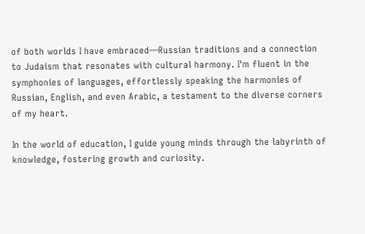of both worlds I have embraced—Russian traditions and a connection to Judaism that resonates with cultural harmony. I'm fluent in the symphonies of languages, effortlessly speaking the harmonies of Russian, English, and even Arabic, a testament to the diverse corners of my heart.

In the world of education, I guide young minds through the labyrinth of knowledge, fostering growth and curiosity.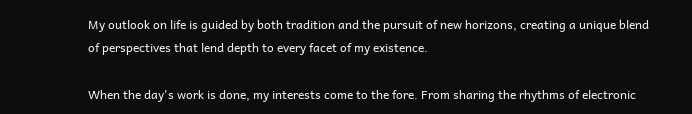My outlook on life is guided by both tradition and the pursuit of new horizons, creating a unique blend of perspectives that lend depth to every facet of my existence.

When the day's work is done, my interests come to the fore. From sharing the rhythms of electronic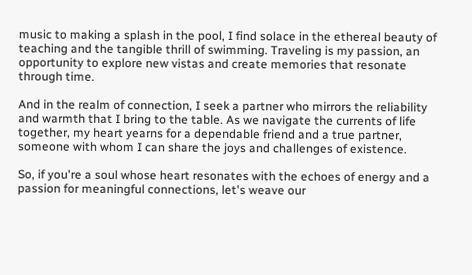music to making a splash in the pool, I find solace in the ethereal beauty of teaching and the tangible thrill of swimming. Traveling is my passion, an opportunity to explore new vistas and create memories that resonate through time.

And in the realm of connection, I seek a partner who mirrors the reliability and warmth that I bring to the table. As we navigate the currents of life together, my heart yearns for a dependable friend and a true partner, someone with whom I can share the joys and challenges of existence.

So, if you're a soul whose heart resonates with the echoes of energy and a passion for meaningful connections, let's weave our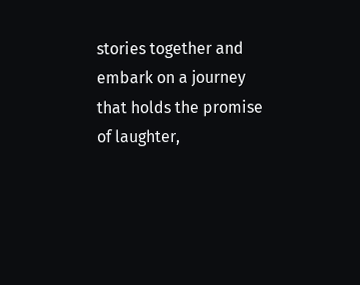stories together and embark on a journey that holds the promise of laughter,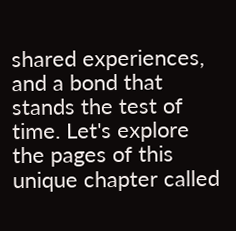shared experiences, and a bond that stands the test of time. Let's explore the pages of this unique chapter called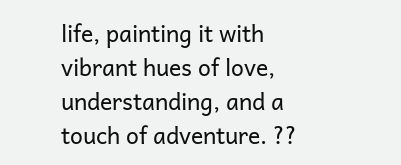life, painting it with vibrant hues of love, understanding, and a touch of adventure. ??